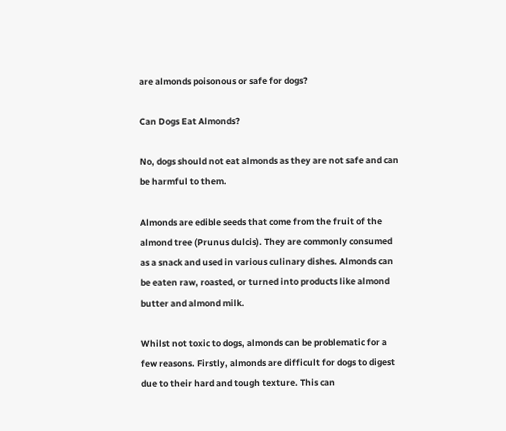are almonds poisonous or safe for dogs?

Can Dogs Eat Almonds?

No, dogs should not eat almonds as they are not safe and can be harmful to them.

Almonds are edible seeds that come from the fruit of the almond tree (Prunus dulcis). They are commonly consumed as a snack and used in various culinary dishes. Almonds can be eaten raw, roasted, or turned into products like almond butter and almond milk.

Whilst not toxic to dogs, almonds can be problematic for a few reasons. Firstly, almonds are difficult for dogs to digest due to their hard and tough texture. This can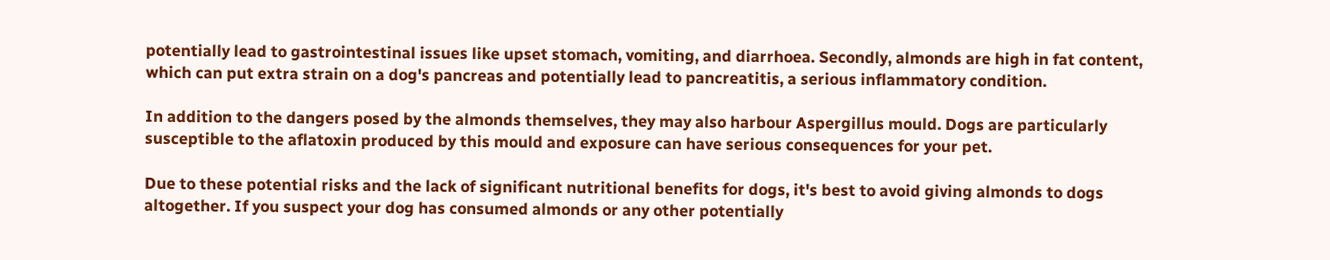potentially lead to gastrointestinal issues like upset stomach, vomiting, and diarrhoea. Secondly, almonds are high in fat content, which can put extra strain on a dog's pancreas and potentially lead to pancreatitis, a serious inflammatory condition.

In addition to the dangers posed by the almonds themselves, they may also harbour Aspergillus mould. Dogs are particularly susceptible to the aflatoxin produced by this mould and exposure can have serious consequences for your pet.

Due to these potential risks and the lack of significant nutritional benefits for dogs, it's best to avoid giving almonds to dogs altogether. If you suspect your dog has consumed almonds or any other potentially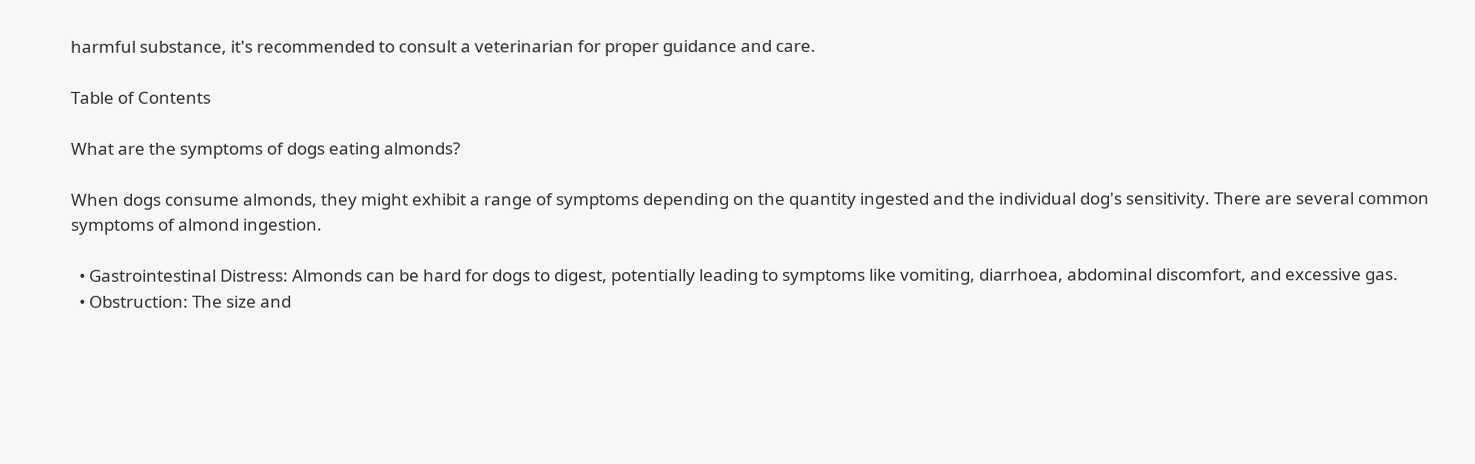harmful substance, it's recommended to consult a veterinarian for proper guidance and care.

Table of Contents

What are the symptoms of dogs eating almonds?

When dogs consume almonds, they might exhibit a range of symptoms depending on the quantity ingested and the individual dog's sensitivity. There are several common symptoms of almond ingestion.

  • Gastrointestinal Distress: Almonds can be hard for dogs to digest, potentially leading to symptoms like vomiting, diarrhoea, abdominal discomfort, and excessive gas.
  • Obstruction: The size and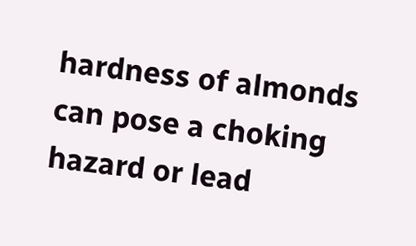hardness of almonds can pose a choking hazard or lead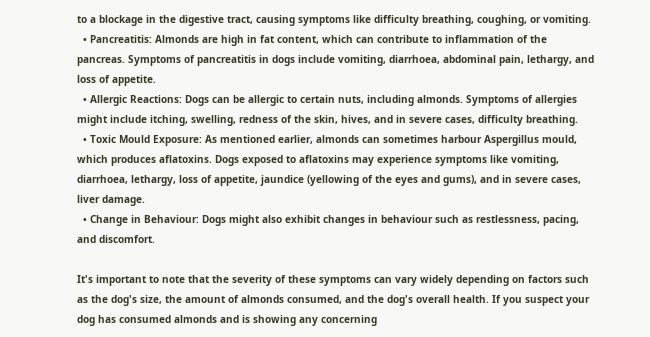to a blockage in the digestive tract, causing symptoms like difficulty breathing, coughing, or vomiting.
  • Pancreatitis: Almonds are high in fat content, which can contribute to inflammation of the pancreas. Symptoms of pancreatitis in dogs include vomiting, diarrhoea, abdominal pain, lethargy, and loss of appetite.
  • Allergic Reactions: Dogs can be allergic to certain nuts, including almonds. Symptoms of allergies might include itching, swelling, redness of the skin, hives, and in severe cases, difficulty breathing.
  • Toxic Mould Exposure: As mentioned earlier, almonds can sometimes harbour Aspergillus mould, which produces aflatoxins. Dogs exposed to aflatoxins may experience symptoms like vomiting, diarrhoea, lethargy, loss of appetite, jaundice (yellowing of the eyes and gums), and in severe cases, liver damage.
  • Change in Behaviour: Dogs might also exhibit changes in behaviour such as restlessness, pacing, and discomfort.

It's important to note that the severity of these symptoms can vary widely depending on factors such as the dog's size, the amount of almonds consumed, and the dog's overall health. If you suspect your dog has consumed almonds and is showing any concerning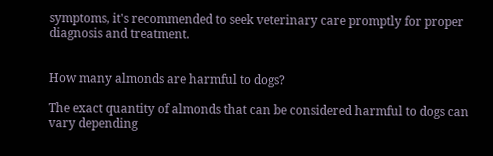symptoms, it's recommended to seek veterinary care promptly for proper diagnosis and treatment.


How many almonds are harmful to dogs?

The exact quantity of almonds that can be considered harmful to dogs can vary depending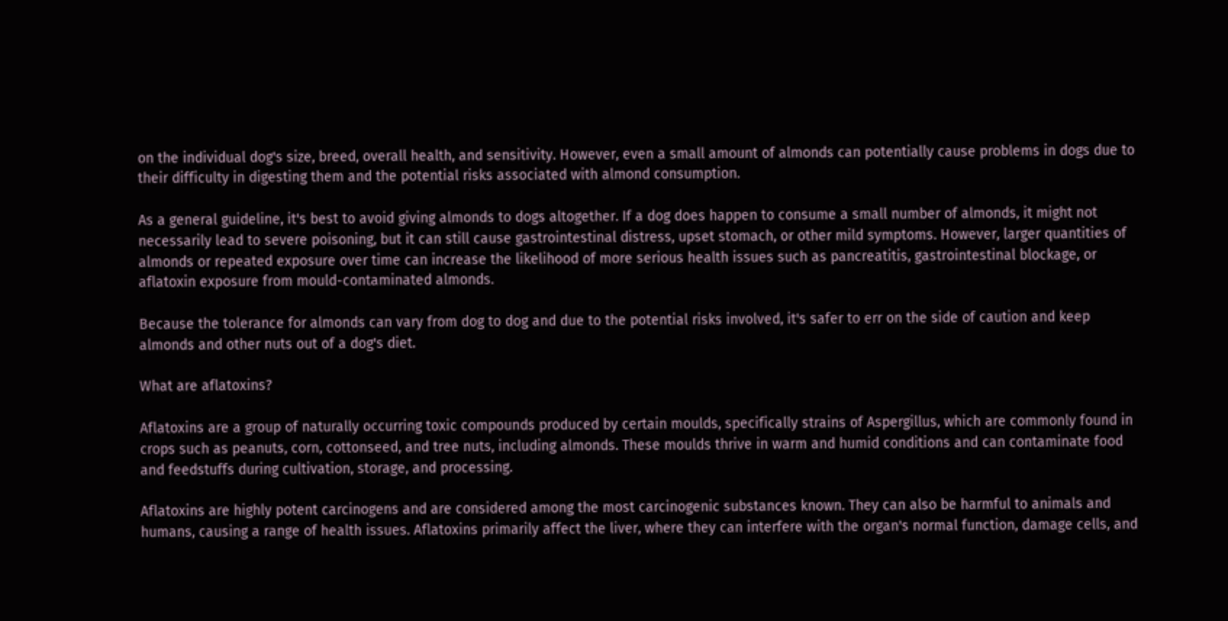on the individual dog's size, breed, overall health, and sensitivity. However, even a small amount of almonds can potentially cause problems in dogs due to their difficulty in digesting them and the potential risks associated with almond consumption.

As a general guideline, it's best to avoid giving almonds to dogs altogether. If a dog does happen to consume a small number of almonds, it might not necessarily lead to severe poisoning, but it can still cause gastrointestinal distress, upset stomach, or other mild symptoms. However, larger quantities of almonds or repeated exposure over time can increase the likelihood of more serious health issues such as pancreatitis, gastrointestinal blockage, or aflatoxin exposure from mould-contaminated almonds.

Because the tolerance for almonds can vary from dog to dog and due to the potential risks involved, it's safer to err on the side of caution and keep almonds and other nuts out of a dog's diet.

What are aflatoxins?

Aflatoxins are a group of naturally occurring toxic compounds produced by certain moulds, specifically strains of Aspergillus, which are commonly found in crops such as peanuts, corn, cottonseed, and tree nuts, including almonds. These moulds thrive in warm and humid conditions and can contaminate food and feedstuffs during cultivation, storage, and processing.

Aflatoxins are highly potent carcinogens and are considered among the most carcinogenic substances known. They can also be harmful to animals and humans, causing a range of health issues. Aflatoxins primarily affect the liver, where they can interfere with the organ's normal function, damage cells, and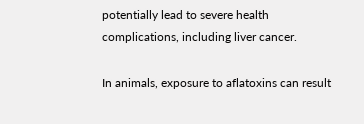potentially lead to severe health complications, including liver cancer.

In animals, exposure to aflatoxins can result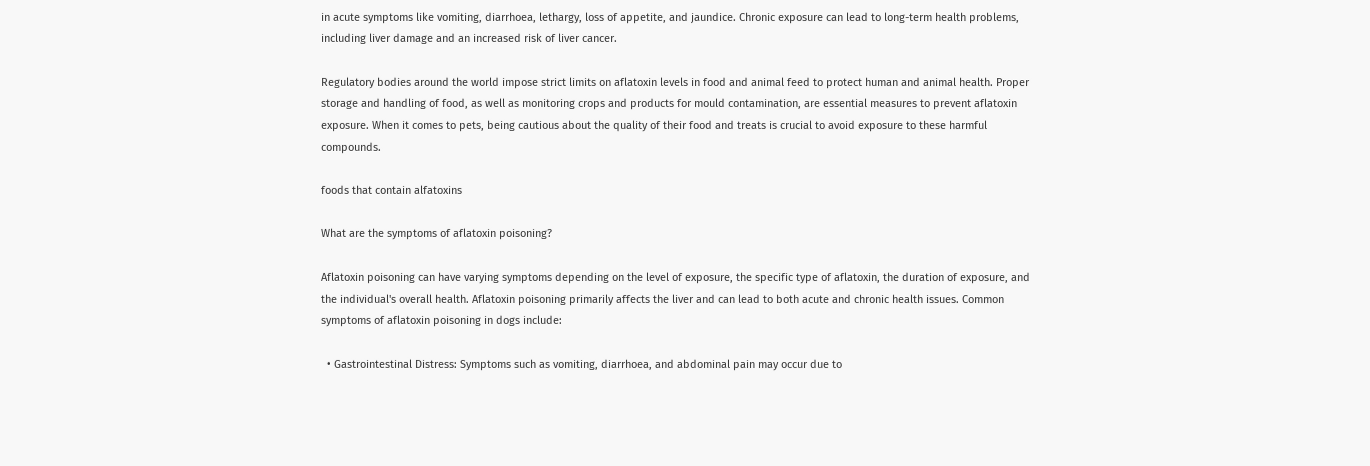in acute symptoms like vomiting, diarrhoea, lethargy, loss of appetite, and jaundice. Chronic exposure can lead to long-term health problems, including liver damage and an increased risk of liver cancer.

Regulatory bodies around the world impose strict limits on aflatoxin levels in food and animal feed to protect human and animal health. Proper storage and handling of food, as well as monitoring crops and products for mould contamination, are essential measures to prevent aflatoxin exposure. When it comes to pets, being cautious about the quality of their food and treats is crucial to avoid exposure to these harmful compounds.

foods that contain alfatoxins

What are the symptoms of aflatoxin poisoning?

Aflatoxin poisoning can have varying symptoms depending on the level of exposure, the specific type of aflatoxin, the duration of exposure, and the individual's overall health. Aflatoxin poisoning primarily affects the liver and can lead to both acute and chronic health issues. Common symptoms of aflatoxin poisoning in dogs include:

  • Gastrointestinal Distress: Symptoms such as vomiting, diarrhoea, and abdominal pain may occur due to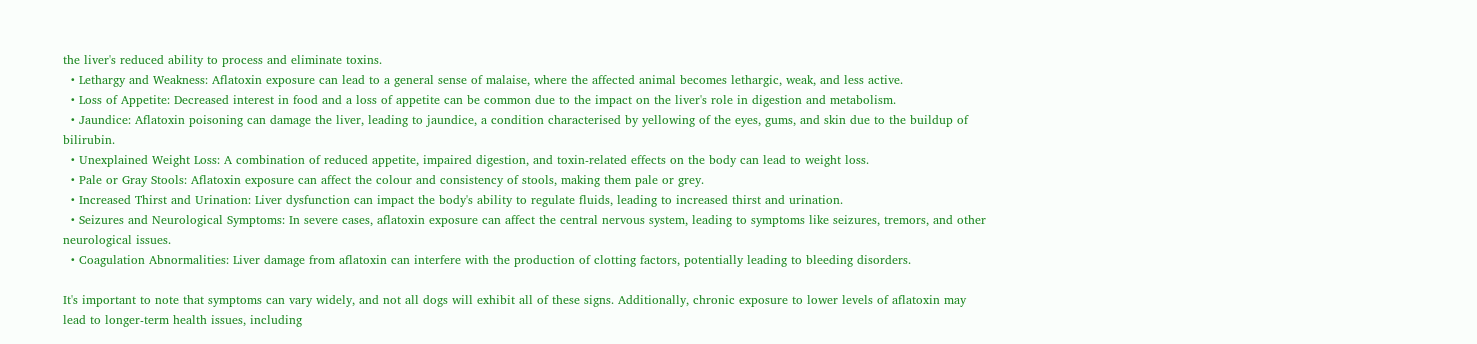the liver's reduced ability to process and eliminate toxins.
  • Lethargy and Weakness: Aflatoxin exposure can lead to a general sense of malaise, where the affected animal becomes lethargic, weak, and less active.
  • Loss of Appetite: Decreased interest in food and a loss of appetite can be common due to the impact on the liver's role in digestion and metabolism.
  • Jaundice: Aflatoxin poisoning can damage the liver, leading to jaundice, a condition characterised by yellowing of the eyes, gums, and skin due to the buildup of bilirubin.
  • Unexplained Weight Loss: A combination of reduced appetite, impaired digestion, and toxin-related effects on the body can lead to weight loss.
  • Pale or Gray Stools: Aflatoxin exposure can affect the colour and consistency of stools, making them pale or grey.
  • Increased Thirst and Urination: Liver dysfunction can impact the body's ability to regulate fluids, leading to increased thirst and urination.
  • Seizures and Neurological Symptoms: In severe cases, aflatoxin exposure can affect the central nervous system, leading to symptoms like seizures, tremors, and other neurological issues.
  • Coagulation Abnormalities: Liver damage from aflatoxin can interfere with the production of clotting factors, potentially leading to bleeding disorders.

It's important to note that symptoms can vary widely, and not all dogs will exhibit all of these signs. Additionally, chronic exposure to lower levels of aflatoxin may lead to longer-term health issues, including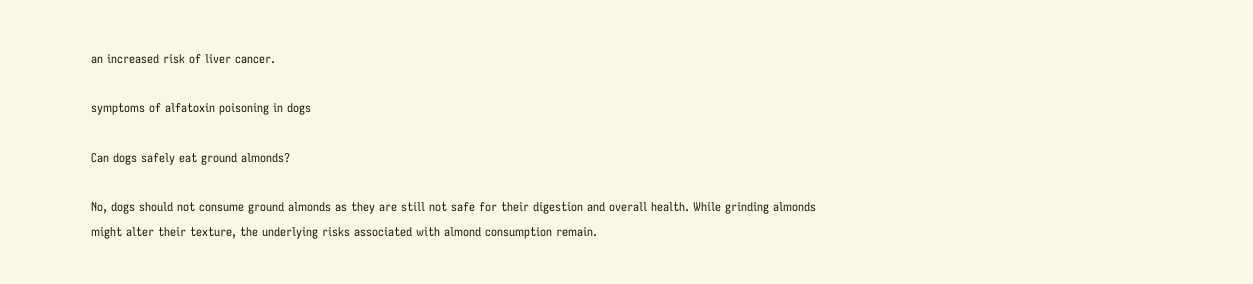an increased risk of liver cancer.

symptoms of alfatoxin poisoning in dogs

Can dogs safely eat ground almonds?

No, dogs should not consume ground almonds as they are still not safe for their digestion and overall health. While grinding almonds might alter their texture, the underlying risks associated with almond consumption remain.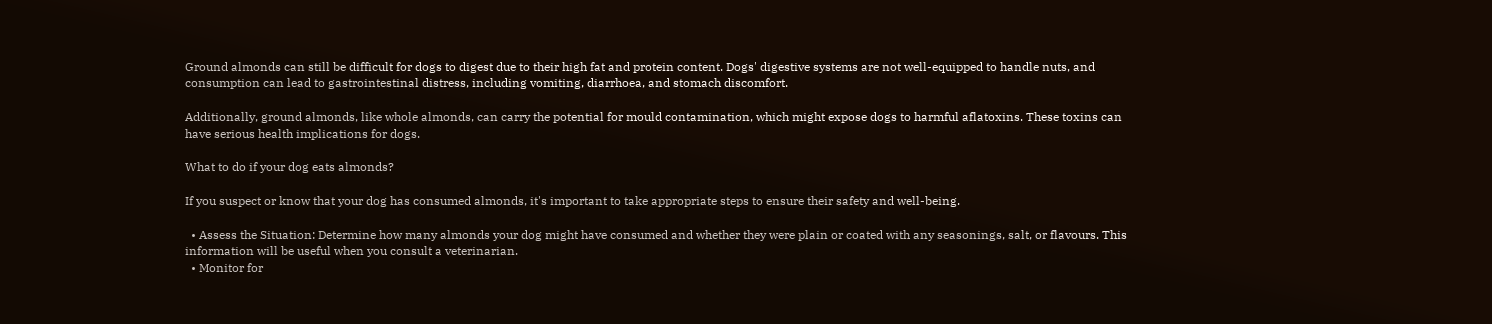Ground almonds can still be difficult for dogs to digest due to their high fat and protein content. Dogs' digestive systems are not well-equipped to handle nuts, and consumption can lead to gastrointestinal distress, including vomiting, diarrhoea, and stomach discomfort.

Additionally, ground almonds, like whole almonds, can carry the potential for mould contamination, which might expose dogs to harmful aflatoxins. These toxins can have serious health implications for dogs.

What to do if your dog eats almonds?

If you suspect or know that your dog has consumed almonds, it's important to take appropriate steps to ensure their safety and well-being.

  • Assess the Situation: Determine how many almonds your dog might have consumed and whether they were plain or coated with any seasonings, salt, or flavours. This information will be useful when you consult a veterinarian.
  • Monitor for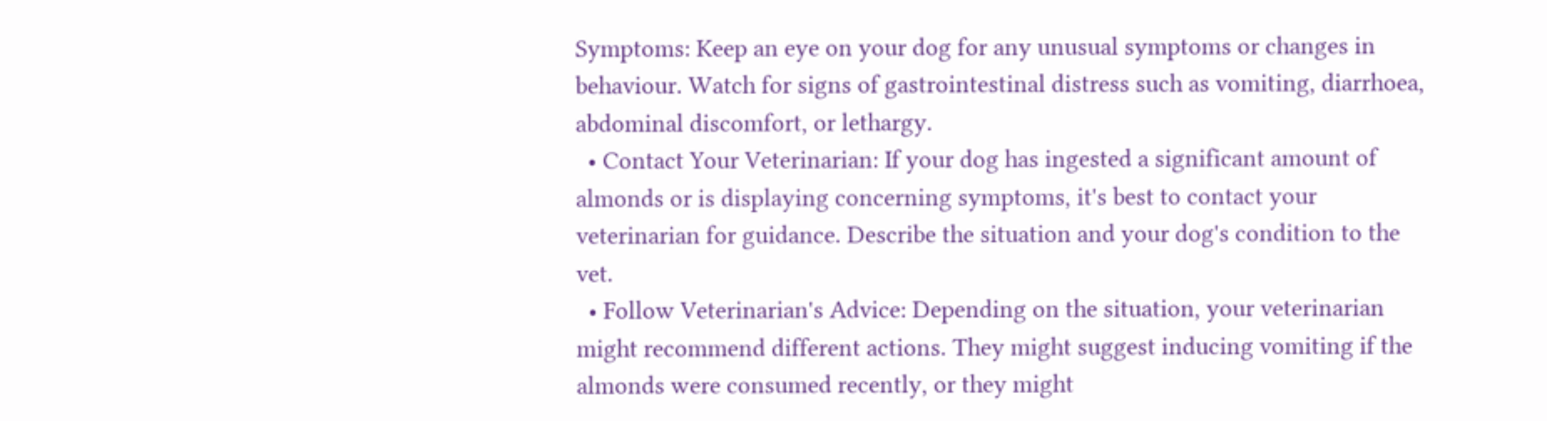Symptoms: Keep an eye on your dog for any unusual symptoms or changes in behaviour. Watch for signs of gastrointestinal distress such as vomiting, diarrhoea, abdominal discomfort, or lethargy.
  • Contact Your Veterinarian: If your dog has ingested a significant amount of almonds or is displaying concerning symptoms, it's best to contact your veterinarian for guidance. Describe the situation and your dog's condition to the vet.
  • Follow Veterinarian's Advice: Depending on the situation, your veterinarian might recommend different actions. They might suggest inducing vomiting if the almonds were consumed recently, or they might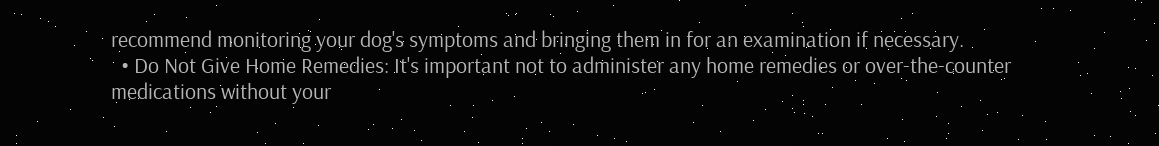recommend monitoring your dog's symptoms and bringing them in for an examination if necessary.
  • Do Not Give Home Remedies: It's important not to administer any home remedies or over-the-counter medications without your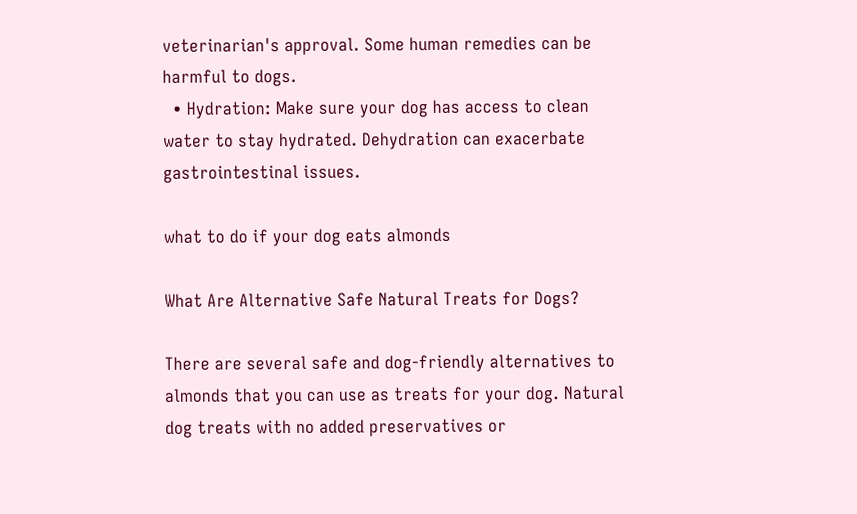veterinarian's approval. Some human remedies can be harmful to dogs.
  • Hydration: Make sure your dog has access to clean water to stay hydrated. Dehydration can exacerbate gastrointestinal issues.

what to do if your dog eats almonds

What Are Alternative Safe Natural Treats for Dogs?

There are several safe and dog-friendly alternatives to almonds that you can use as treats for your dog. Natural dog treats with no added preservatives or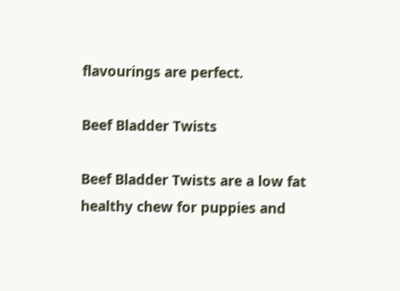flavourings are perfect.

Beef Bladder Twists

Beef Bladder Twists are a low fat healthy chew for puppies and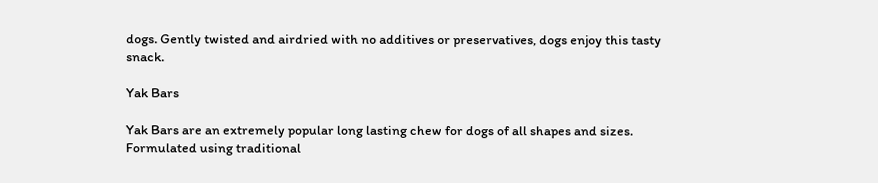dogs. Gently twisted and airdried with no additives or preservatives, dogs enjoy this tasty snack.

Yak Bars

Yak Bars are an extremely popular long lasting chew for dogs of all shapes and sizes. Formulated using traditional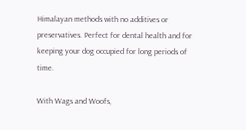Himalayan methods with no additives or preservatives. Perfect for dental health and for keeping your dog occupied for long periods of time.

With Wags and Woofs,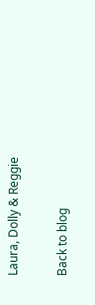Laura, Dolly & Reggie

Back to blog